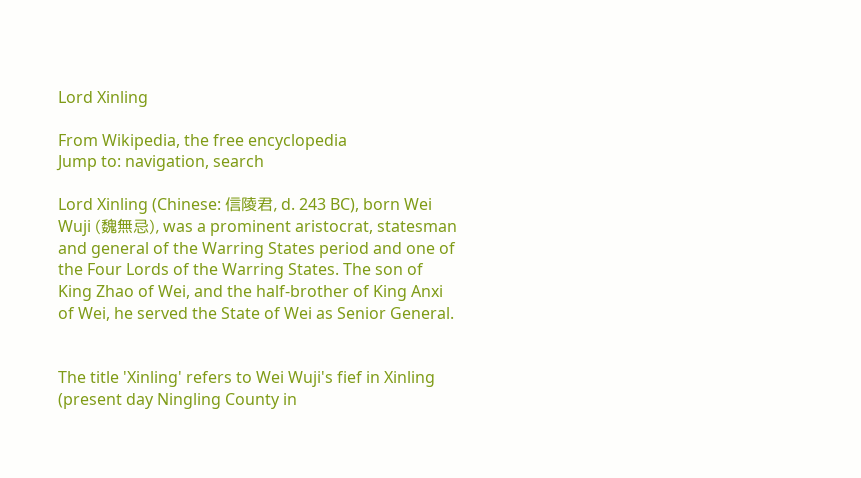Lord Xinling

From Wikipedia, the free encyclopedia
Jump to: navigation, search

Lord Xinling (Chinese: 信陵君, d. 243 BC), born Wei Wuji (魏無忌), was a prominent aristocrat, statesman and general of the Warring States period and one of the Four Lords of the Warring States. The son of King Zhao of Wei, and the half-brother of King Anxi of Wei, he served the State of Wei as Senior General.


The title 'Xinling' refers to Wei Wuji's fief in Xinling (present day Ningling County in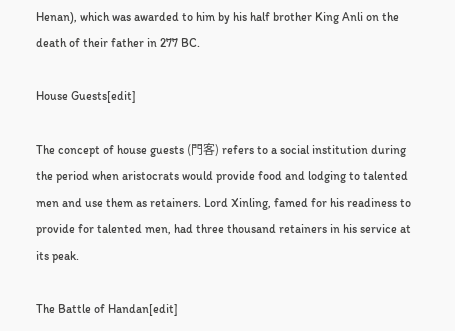Henan), which was awarded to him by his half brother King Anli on the death of their father in 277 BC.

House Guests[edit]

The concept of house guests (門客) refers to a social institution during the period when aristocrats would provide food and lodging to talented men and use them as retainers. Lord Xinling, famed for his readiness to provide for talented men, had three thousand retainers in his service at its peak.

The Battle of Handan[edit]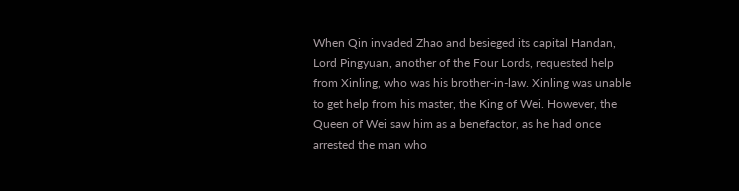When Qin invaded Zhao and besieged its capital Handan, Lord Pingyuan, another of the Four Lords, requested help from Xinling, who was his brother-in-law. Xinling was unable to get help from his master, the King of Wei. However, the Queen of Wei saw him as a benefactor, as he had once arrested the man who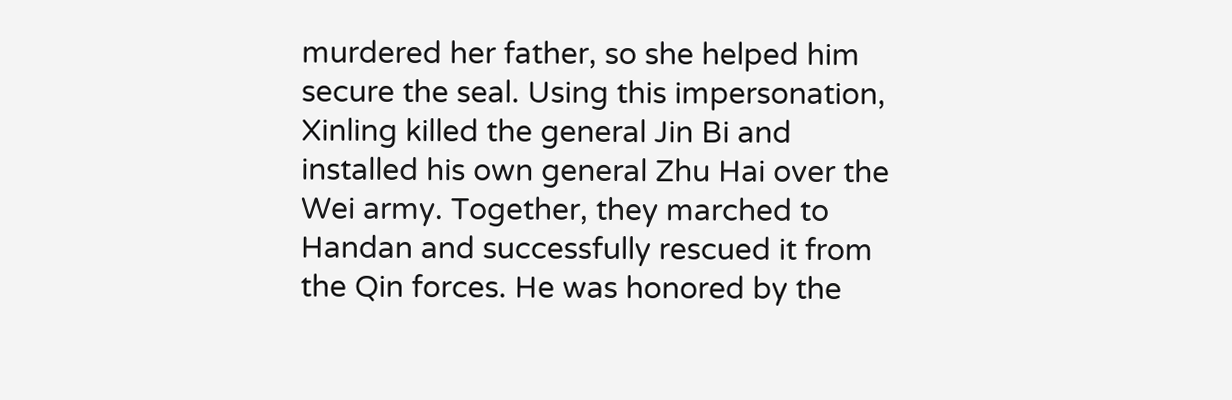murdered her father, so she helped him secure the seal. Using this impersonation, Xinling killed the general Jin Bi and installed his own general Zhu Hai over the Wei army. Together, they marched to Handan and successfully rescued it from the Qin forces. He was honored by the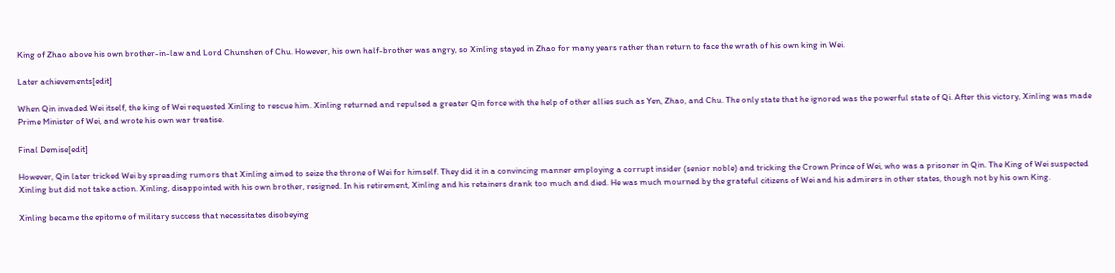King of Zhao above his own brother-in-law and Lord Chunshen of Chu. However, his own half-brother was angry, so Xinling stayed in Zhao for many years rather than return to face the wrath of his own king in Wei.

Later achievements[edit]

When Qin invaded Wei itself, the king of Wei requested Xinling to rescue him. Xinling returned and repulsed a greater Qin force with the help of other allies such as Yen, Zhao, and Chu. The only state that he ignored was the powerful state of Qi. After this victory, Xinling was made Prime Minister of Wei, and wrote his own war treatise.

Final Demise[edit]

However, Qin later tricked Wei by spreading rumors that Xinling aimed to seize the throne of Wei for himself. They did it in a convincing manner employing a corrupt insider (senior noble) and tricking the Crown Prince of Wei, who was a prisoner in Qin. The King of Wei suspected Xinling but did not take action. Xinling, disappointed with his own brother, resigned. In his retirement, Xinling and his retainers drank too much and died. He was much mourned by the grateful citizens of Wei and his admirers in other states, though not by his own King.

Xinling became the epitome of military success that necessitates disobeying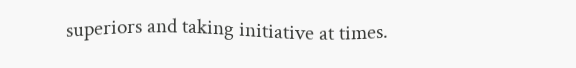superiors and taking initiative at times.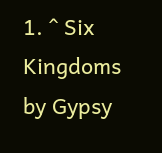1. ^ Six Kingdoms by Gypsy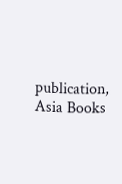publication, Asia Books